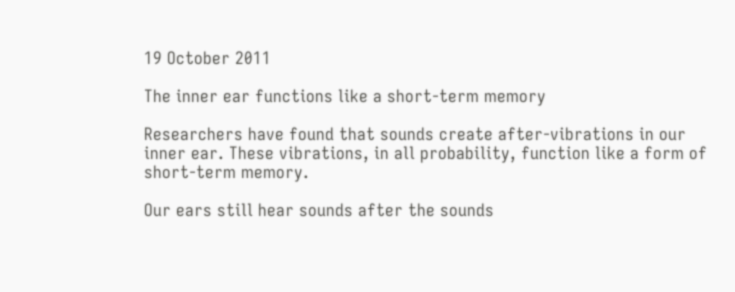19 October 2011

The inner ear functions like a short-term memory

Researchers have found that sounds create after-vibrations in our inner ear. These vibrations, in all probability, function like a form of short-term memory.

Our ears still hear sounds after the sounds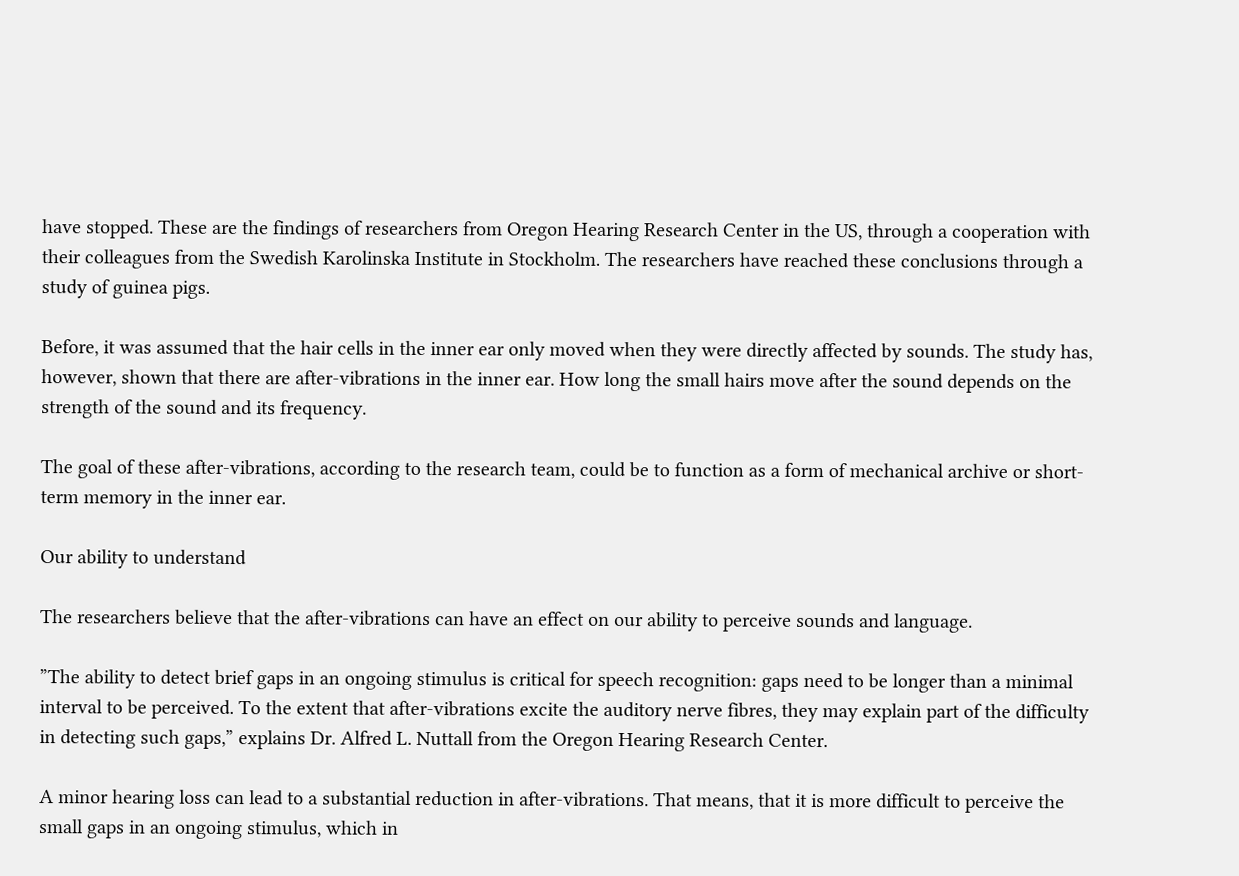have stopped. These are the findings of researchers from Oregon Hearing Research Center in the US, through a cooperation with their colleagues from the Swedish Karolinska Institute in Stockholm. The researchers have reached these conclusions through a study of guinea pigs.

Before, it was assumed that the hair cells in the inner ear only moved when they were directly affected by sounds. The study has, however, shown that there are after-vibrations in the inner ear. How long the small hairs move after the sound depends on the strength of the sound and its frequency.

The goal of these after-vibrations, according to the research team, could be to function as a form of mechanical archive or short-term memory in the inner ear.

Our ability to understand

The researchers believe that the after-vibrations can have an effect on our ability to perceive sounds and language.

”The ability to detect brief gaps in an ongoing stimulus is critical for speech recognition: gaps need to be longer than a minimal interval to be perceived. To the extent that after-vibrations excite the auditory nerve fibres, they may explain part of the difficulty in detecting such gaps,” explains Dr. Alfred L. Nuttall from the Oregon Hearing Research Center.

A minor hearing loss can lead to a substantial reduction in after-vibrations. That means, that it is more difficult to perceive the small gaps in an ongoing stimulus, which in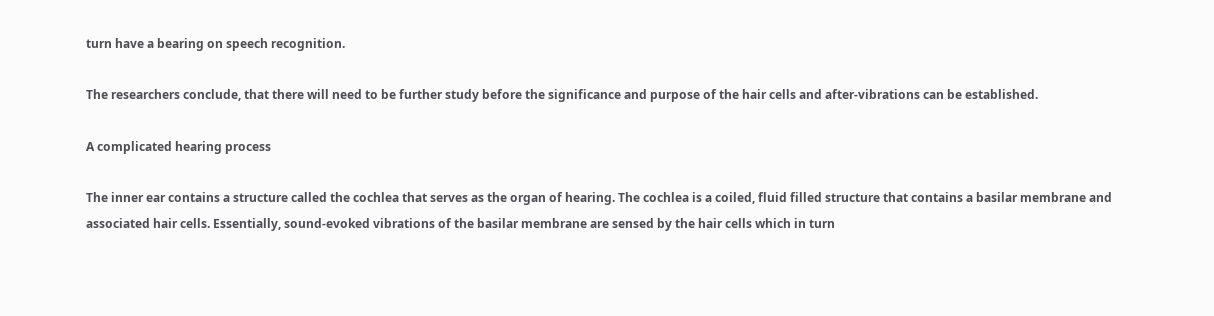turn have a bearing on speech recognition.

The researchers conclude, that there will need to be further study before the significance and purpose of the hair cells and after-vibrations can be established.

A complicated hearing process

The inner ear contains a structure called the cochlea that serves as the organ of hearing. The cochlea is a coiled, fluid filled structure that contains a basilar membrane and associated hair cells. Essentially, sound-evoked vibrations of the basilar membrane are sensed by the hair cells which in turn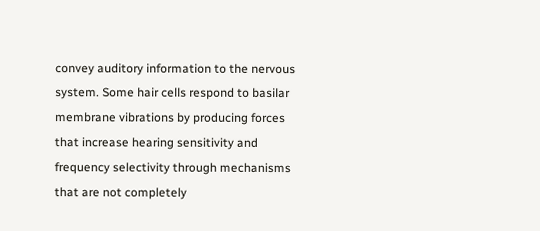convey auditory information to the nervous system. Some hair cells respond to basilar membrane vibrations by producing forces that increase hearing sensitivity and frequency selectivity through mechanisms that are not completely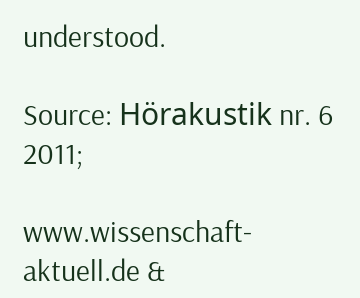understood.

Source: Hörakustik nr. 6 2011;

www.wissenschaft-aktuell.de &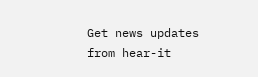Get news updates from hear-it